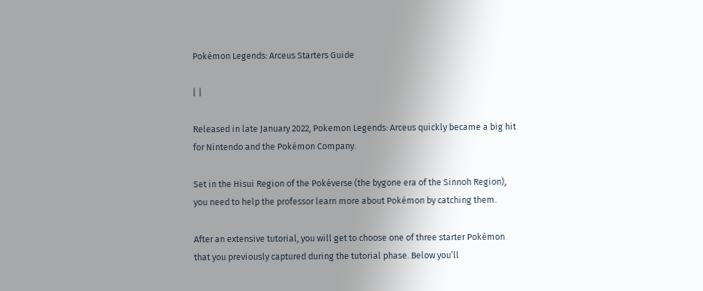Pokémon Legends: Arceus Starters Guide

| |

Released in late January 2022, Pokemon Legends: Arceus quickly became a big hit for Nintendo and the Pokémon Company.

Set in the Hisui Region of the Pokéverse (the bygone era of the Sinnoh Region), you need to help the professor learn more about Pokémon by catching them.

After an extensive tutorial, you will get to choose one of three starter Pokémon that you previously captured during the tutorial phase. Below you’ll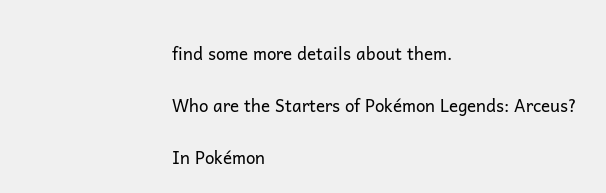find some more details about them.

Who are the Starters of Pokémon Legends: Arceus?

In Pokémon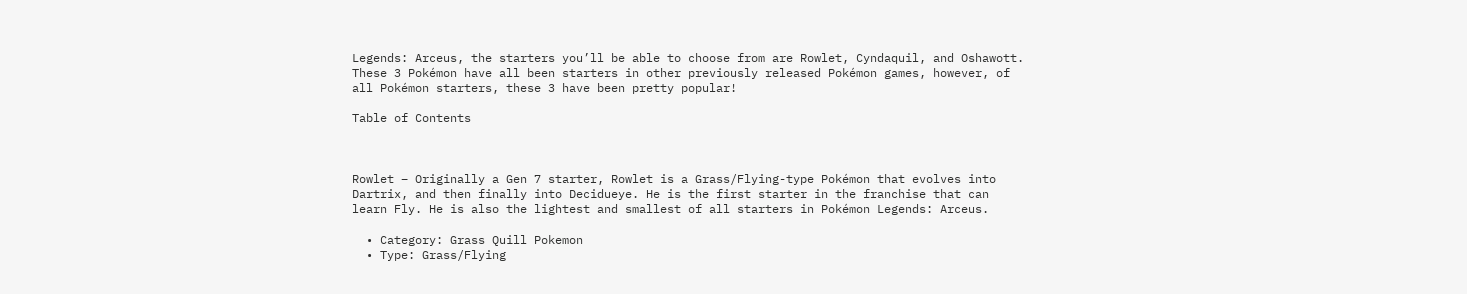Legends: Arceus, the starters you’ll be able to choose from are Rowlet, Cyndaquil, and Oshawott. These 3 Pokémon have all been starters in other previously released Pokémon games, however, of all Pokémon starters, these 3 have been pretty popular!

Table of Contents



Rowlet – Originally a Gen 7 starter, Rowlet is a Grass/Flying-type Pokémon that evolves into Dartrix, and then finally into Decidueye. He is the first starter in the franchise that can learn Fly. He is also the lightest and smallest of all starters in Pokémon Legends: Arceus.

  • Category: Grass Quill Pokemon
  • Type: Grass/Flying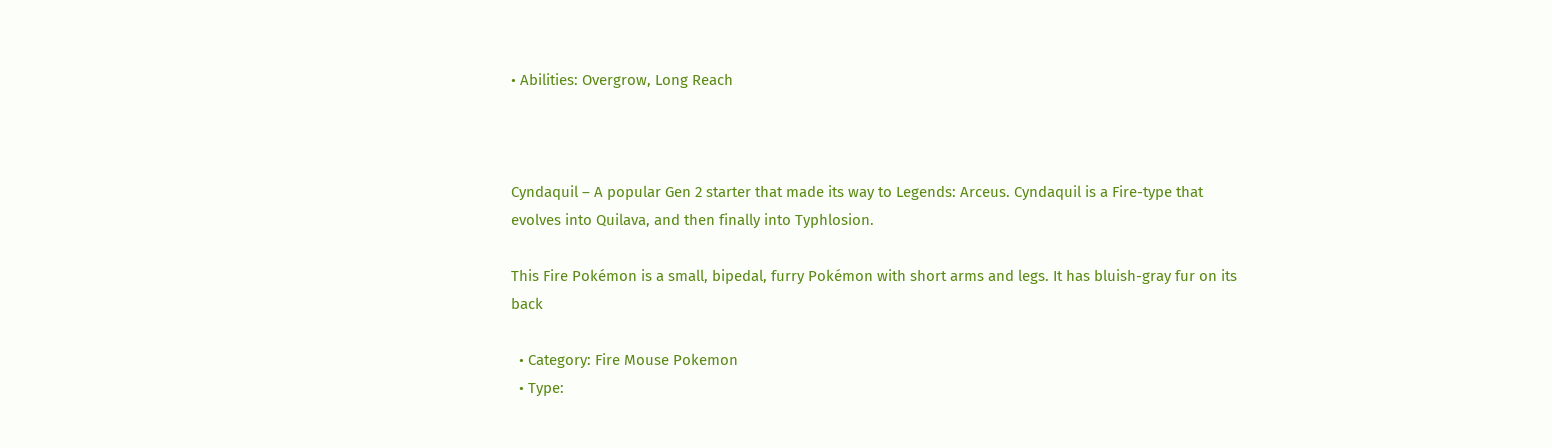• Abilities: Overgrow, Long Reach



Cyndaquil – A popular Gen 2 starter that made its way to Legends: Arceus. Cyndaquil is a Fire-type that evolves into Quilava, and then finally into Typhlosion.

This Fire Pokémon is a small, bipedal, furry Pokémon with short arms and legs. It has bluish-gray fur on its back

  • Category: Fire Mouse Pokemon
  • Type: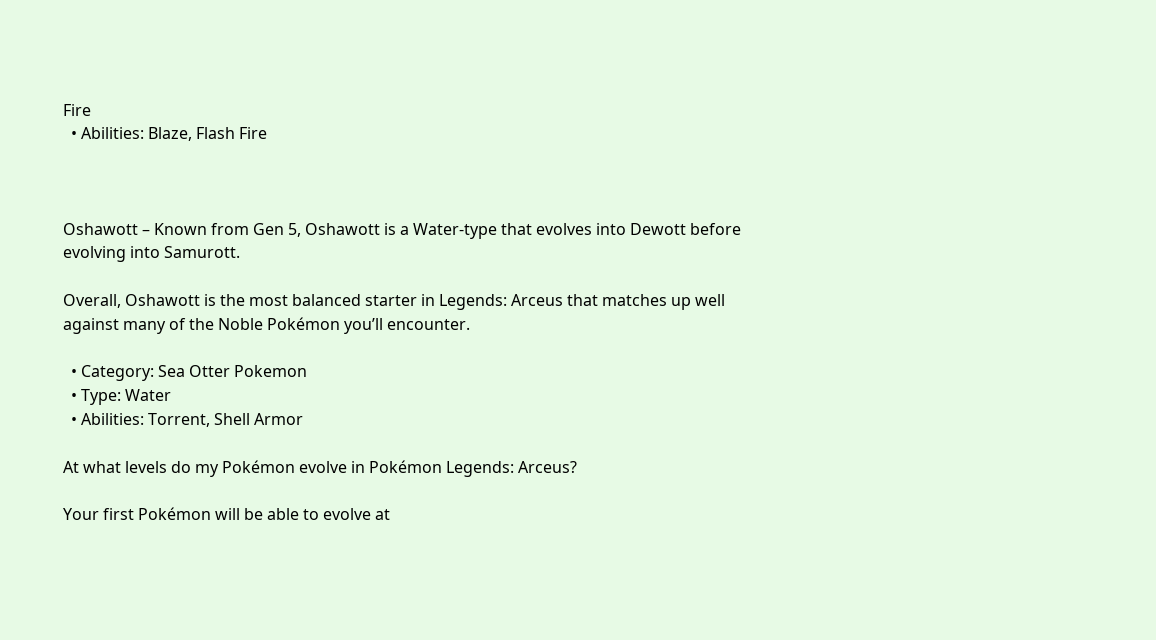Fire
  • Abilities: Blaze, Flash Fire



Oshawott – Known from Gen 5, Oshawott is a Water-type that evolves into Dewott before evolving into Samurott.

Overall, Oshawott is the most balanced starter in Legends: Arceus that matches up well against many of the Noble Pokémon you’ll encounter.

  • Category: Sea Otter Pokemon
  • Type: Water
  • Abilities: Torrent, Shell Armor

At what levels do my Pokémon evolve in Pokémon Legends: Arceus?

Your first Pokémon will be able to evolve at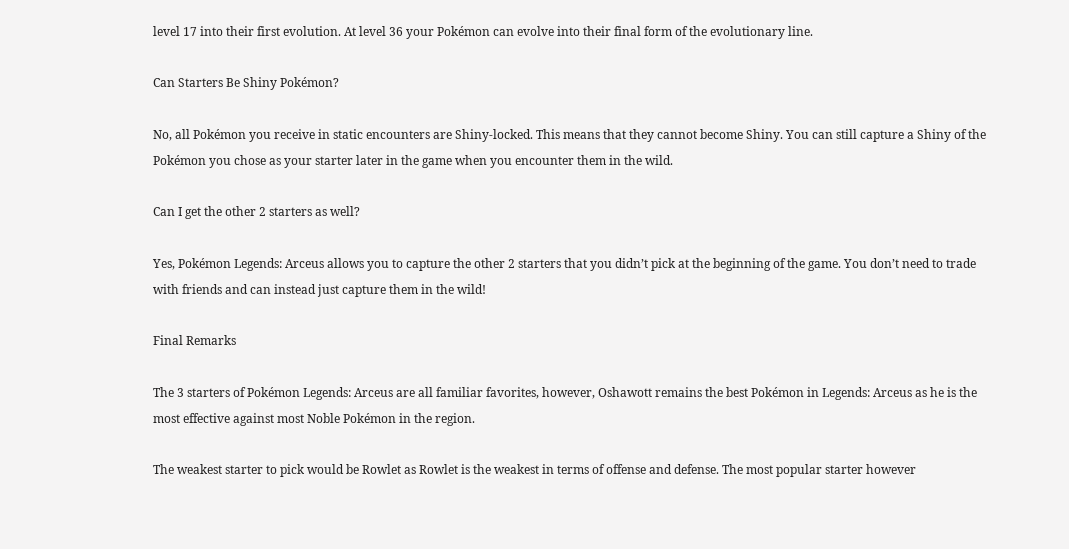level 17 into their first evolution. At level 36 your Pokémon can evolve into their final form of the evolutionary line.

Can Starters Be Shiny Pokémon?

No, all Pokémon you receive in static encounters are Shiny-locked. This means that they cannot become Shiny. You can still capture a Shiny of the Pokémon you chose as your starter later in the game when you encounter them in the wild.

Can I get the other 2 starters as well?

Yes, Pokémon Legends: Arceus allows you to capture the other 2 starters that you didn’t pick at the beginning of the game. You don’t need to trade with friends and can instead just capture them in the wild!

Final Remarks

The 3 starters of Pokémon Legends: Arceus are all familiar favorites, however, Oshawott remains the best Pokémon in Legends: Arceus as he is the most effective against most Noble Pokémon in the region.

The weakest starter to pick would be Rowlet as Rowlet is the weakest in terms of offense and defense. The most popular starter however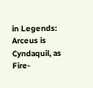in Legends: Arceus is Cyndaquil, as Fire-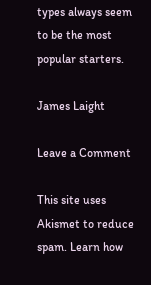types always seem to be the most popular starters.

James Laight

Leave a Comment

This site uses Akismet to reduce spam. Learn how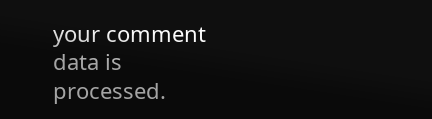your comment data is processed.